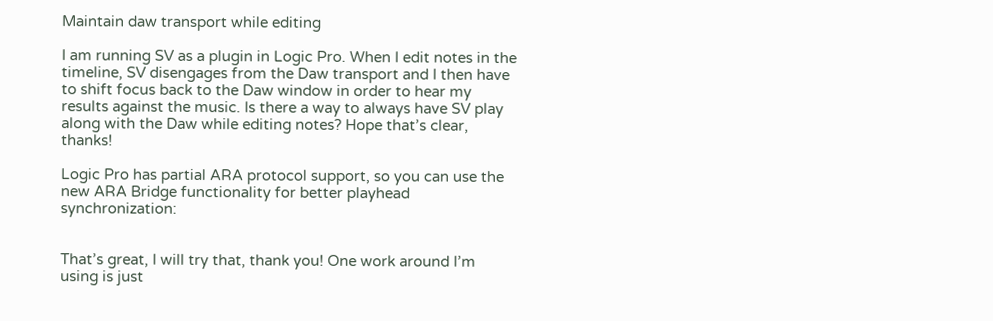Maintain daw transport while editing

I am running SV as a plugin in Logic Pro. When I edit notes in the timeline, SV disengages from the Daw transport and I then have to shift focus back to the Daw window in order to hear my results against the music. Is there a way to always have SV play along with the Daw while editing notes? Hope that’s clear, thanks!

Logic Pro has partial ARA protocol support, so you can use the new ARA Bridge functionality for better playhead synchronization:


That’s great, I will try that, thank you! One work around I’m using is just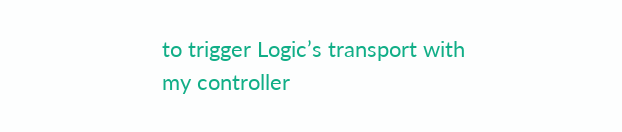to trigger Logic’s transport with my controller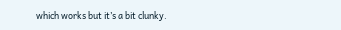which works but it’s a bit clunky.